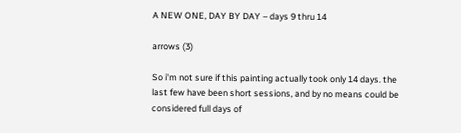A NEW ONE, DAY BY DAY – days 9 thru 14

arrows (3)

So i'm not sure if this painting actually took only 14 days. the last few have been short sessions, and by no means could be considered full days of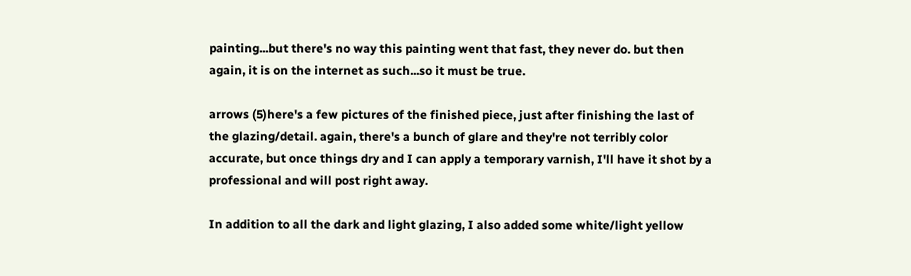painting...but there's no way this painting went that fast, they never do. but then again, it is on the internet as such...so it must be true.

arrows (5)here's a few pictures of the finished piece, just after finishing the last of the glazing/detail. again, there's a bunch of glare and they're not terribly color accurate, but once things dry and I can apply a temporary varnish, I'll have it shot by a professional and will post right away.

In addition to all the dark and light glazing, I also added some white/light yellow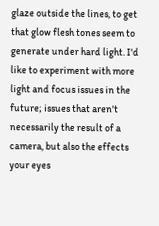glaze outside the lines, to get that glow flesh tones seem to generate under hard light. I'd like to experiment with more light and focus issues in the future; issues that aren't necessarily the result of a camera, but also the effects your eyes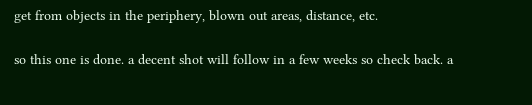get from objects in the periphery, blown out areas, distance, etc.

so this one is done. a decent shot will follow in a few weeks so check back. a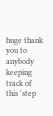huge thank you to anybody keeping track of this 'step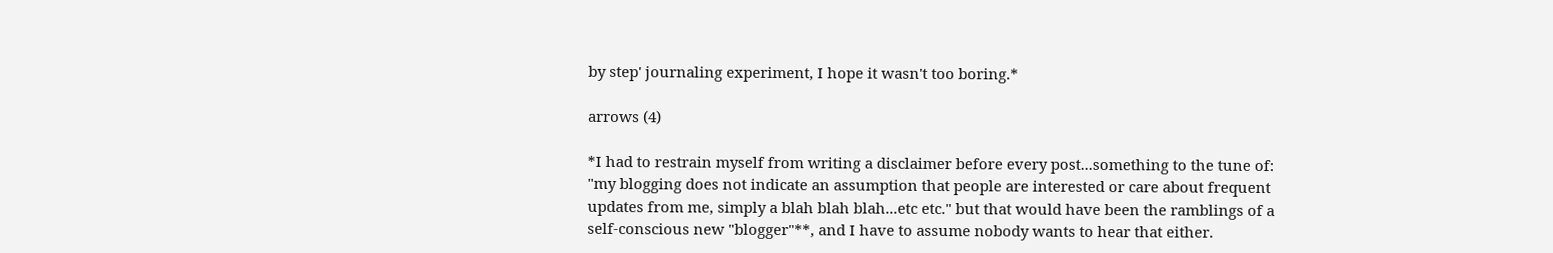by step' journaling experiment, I hope it wasn't too boring.*

arrows (4)

*I had to restrain myself from writing a disclaimer before every post...something to the tune of: "my blogging does not indicate an assumption that people are interested or care about frequent updates from me, simply a blah blah blah...etc etc." but that would have been the ramblings of a self-conscious new "blogger"**, and I have to assume nobody wants to hear that either.